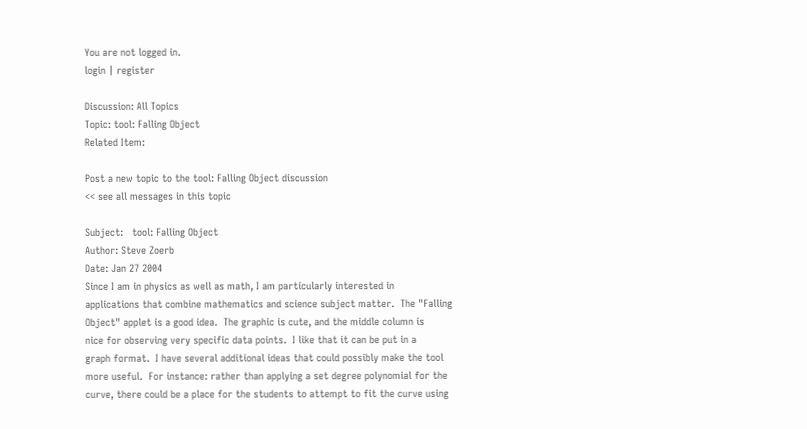You are not logged in.
login | register

Discussion: All Topics
Topic: tool: Falling Object
Related Item:

Post a new topic to the tool: Falling Object discussion
<< see all messages in this topic

Subject:   tool: Falling Object
Author: Steve Zoerb
Date: Jan 27 2004
Since I am in physics as well as math, I am particularly interested in
applications that combine mathematics and science subject matter.  The "Falling
Object" applet is a good idea.  The graphic is cute, and the middle column is
nice for observing very specific data points.  I like that it can be put in a
graph format.  I have several additional ideas that could possibly make the tool
more useful.  For instance: rather than applying a set degree polynomial for the
curve, there could be a place for the students to attempt to fit the curve using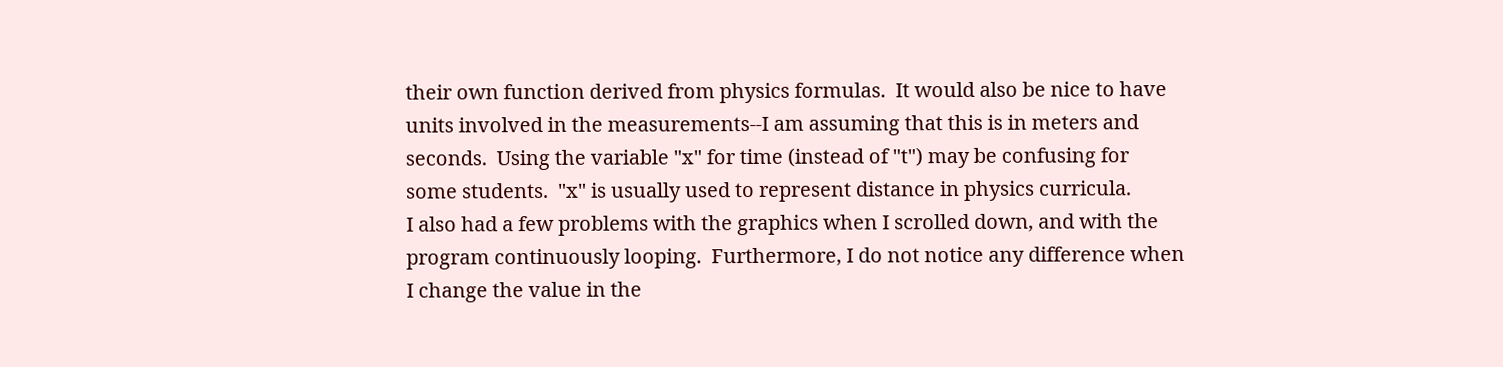their own function derived from physics formulas.  It would also be nice to have
units involved in the measurements--I am assuming that this is in meters and
seconds.  Using the variable "x" for time (instead of "t") may be confusing for
some students.  "x" is usually used to represent distance in physics curricula.
I also had a few problems with the graphics when I scrolled down, and with the
program continuously looping.  Furthermore, I do not notice any difference when
I change the value in the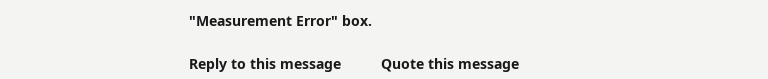"Measurement Error" box.

Reply to this message          Quote this message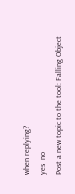when replying?
yes  no
Post a new topic to the tool: Falling Object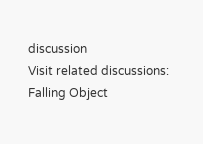discussion
Visit related discussions:
Falling Object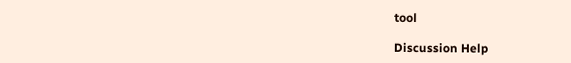tool

Discussion Help